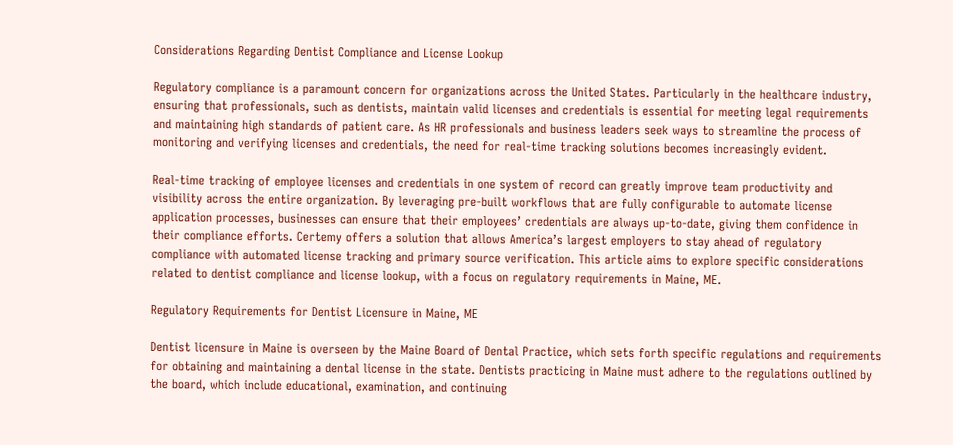Considerations Regarding Dentist Compliance and License Lookup

Regulatory compliance is a paramount concern for organizations across the United States. Particularly in the healthcare industry, ensuring that professionals, such as dentists, maintain valid licenses and credentials is essential for meeting legal requirements and maintaining high standards of patient care. As HR professionals and business leaders seek ways to streamline the process of monitoring and verifying licenses and credentials, the need for real-time tracking solutions becomes increasingly evident.

Real-time tracking of employee licenses and credentials in one system of record can greatly improve team productivity and visibility across the entire organization. By leveraging pre-built workflows that are fully configurable to automate license application processes, businesses can ensure that their employees’ credentials are always up-to-date, giving them confidence in their compliance efforts. Certemy offers a solution that allows America’s largest employers to stay ahead of regulatory compliance with automated license tracking and primary source verification. This article aims to explore specific considerations related to dentist compliance and license lookup, with a focus on regulatory requirements in Maine, ME.

Regulatory Requirements for Dentist Licensure in Maine, ME

Dentist licensure in Maine is overseen by the Maine Board of Dental Practice, which sets forth specific regulations and requirements for obtaining and maintaining a dental license in the state. Dentists practicing in Maine must adhere to the regulations outlined by the board, which include educational, examination, and continuing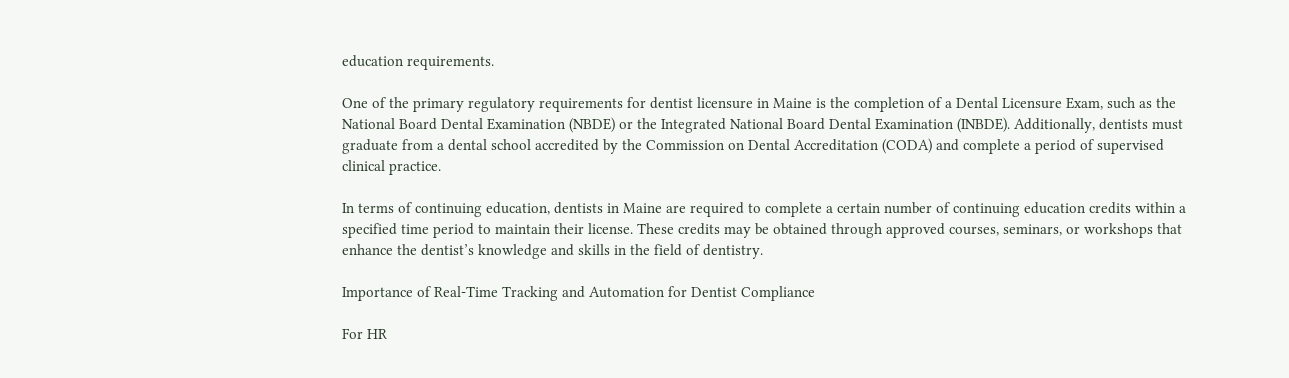education requirements.

One of the primary regulatory requirements for dentist licensure in Maine is the completion of a Dental Licensure Exam, such as the National Board Dental Examination (NBDE) or the Integrated National Board Dental Examination (INBDE). Additionally, dentists must graduate from a dental school accredited by the Commission on Dental Accreditation (CODA) and complete a period of supervised clinical practice.

In terms of continuing education, dentists in Maine are required to complete a certain number of continuing education credits within a specified time period to maintain their license. These credits may be obtained through approved courses, seminars, or workshops that enhance the dentist’s knowledge and skills in the field of dentistry.

Importance of Real-Time Tracking and Automation for Dentist Compliance

For HR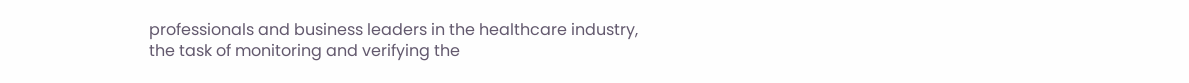professionals and business leaders in the healthcare industry, the task of monitoring and verifying the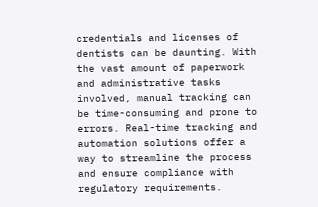credentials and licenses of dentists can be daunting. With the vast amount of paperwork and administrative tasks involved, manual tracking can be time-consuming and prone to errors. Real-time tracking and automation solutions offer a way to streamline the process and ensure compliance with regulatory requirements.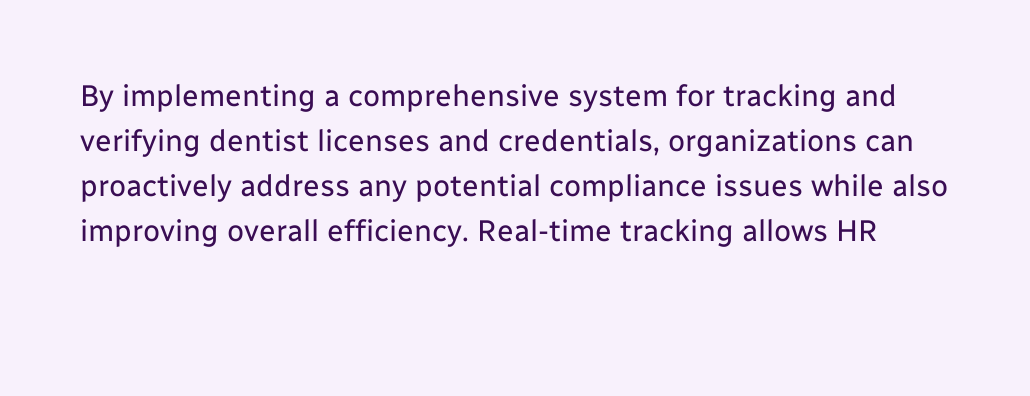By implementing a comprehensive system for tracking and verifying dentist licenses and credentials, organizations can proactively address any potential compliance issues while also improving overall efficiency. Real-time tracking allows HR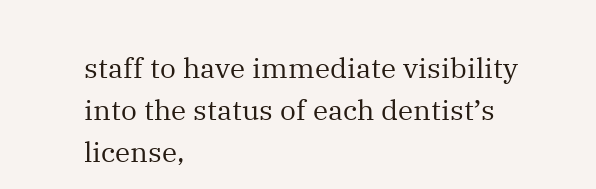staff to have immediate visibility into the status of each dentist’s license,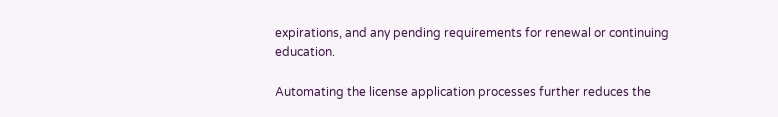expirations, and any pending requirements for renewal or continuing education.

Automating the license application processes further reduces the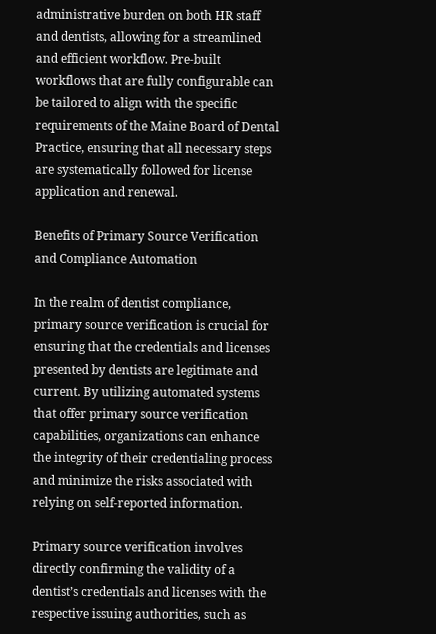administrative burden on both HR staff and dentists, allowing for a streamlined and efficient workflow. Pre-built workflows that are fully configurable can be tailored to align with the specific requirements of the Maine Board of Dental Practice, ensuring that all necessary steps are systematically followed for license application and renewal.

Benefits of Primary Source Verification and Compliance Automation

In the realm of dentist compliance, primary source verification is crucial for ensuring that the credentials and licenses presented by dentists are legitimate and current. By utilizing automated systems that offer primary source verification capabilities, organizations can enhance the integrity of their credentialing process and minimize the risks associated with relying on self-reported information.

Primary source verification involves directly confirming the validity of a dentist’s credentials and licenses with the respective issuing authorities, such as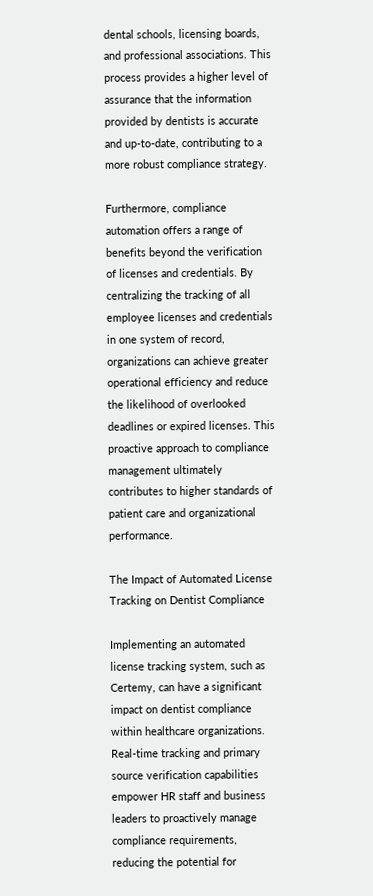dental schools, licensing boards, and professional associations. This process provides a higher level of assurance that the information provided by dentists is accurate and up-to-date, contributing to a more robust compliance strategy.

Furthermore, compliance automation offers a range of benefits beyond the verification of licenses and credentials. By centralizing the tracking of all employee licenses and credentials in one system of record, organizations can achieve greater operational efficiency and reduce the likelihood of overlooked deadlines or expired licenses. This proactive approach to compliance management ultimately contributes to higher standards of patient care and organizational performance.

The Impact of Automated License Tracking on Dentist Compliance

Implementing an automated license tracking system, such as Certemy, can have a significant impact on dentist compliance within healthcare organizations. Real-time tracking and primary source verification capabilities empower HR staff and business leaders to proactively manage compliance requirements, reducing the potential for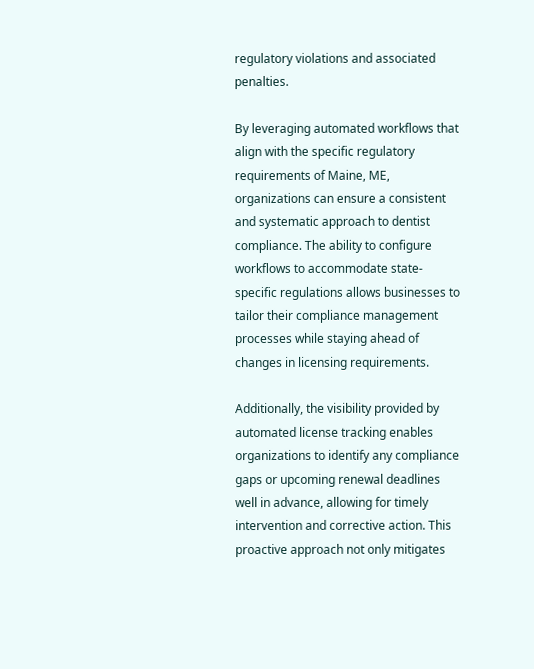regulatory violations and associated penalties.

By leveraging automated workflows that align with the specific regulatory requirements of Maine, ME, organizations can ensure a consistent and systematic approach to dentist compliance. The ability to configure workflows to accommodate state-specific regulations allows businesses to tailor their compliance management processes while staying ahead of changes in licensing requirements.

Additionally, the visibility provided by automated license tracking enables organizations to identify any compliance gaps or upcoming renewal deadlines well in advance, allowing for timely intervention and corrective action. This proactive approach not only mitigates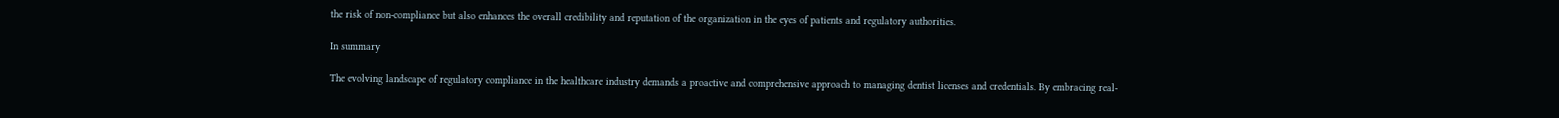the risk of non-compliance but also enhances the overall credibility and reputation of the organization in the eyes of patients and regulatory authorities.

In summary

The evolving landscape of regulatory compliance in the healthcare industry demands a proactive and comprehensive approach to managing dentist licenses and credentials. By embracing real-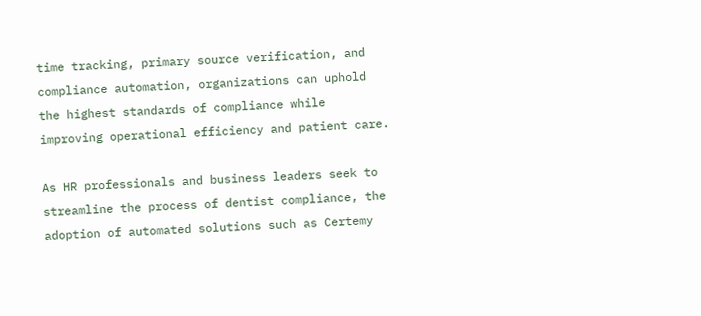time tracking, primary source verification, and compliance automation, organizations can uphold the highest standards of compliance while improving operational efficiency and patient care.

As HR professionals and business leaders seek to streamline the process of dentist compliance, the adoption of automated solutions such as Certemy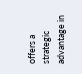offers a strategic advantage in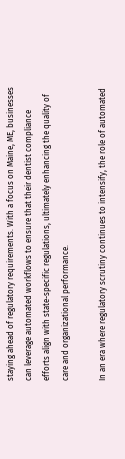staying ahead of regulatory requirements. With a focus on Maine, ME, businesses can leverage automated workflows to ensure that their dentist compliance efforts align with state-specific regulations, ultimately enhancing the quality of care and organizational performance.

In an era where regulatory scrutiny continues to intensify, the role of automated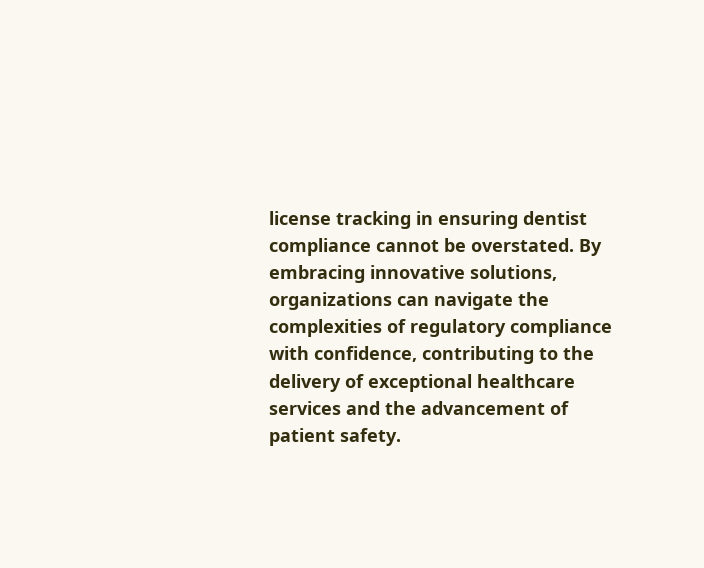license tracking in ensuring dentist compliance cannot be overstated. By embracing innovative solutions, organizations can navigate the complexities of regulatory compliance with confidence, contributing to the delivery of exceptional healthcare services and the advancement of patient safety.